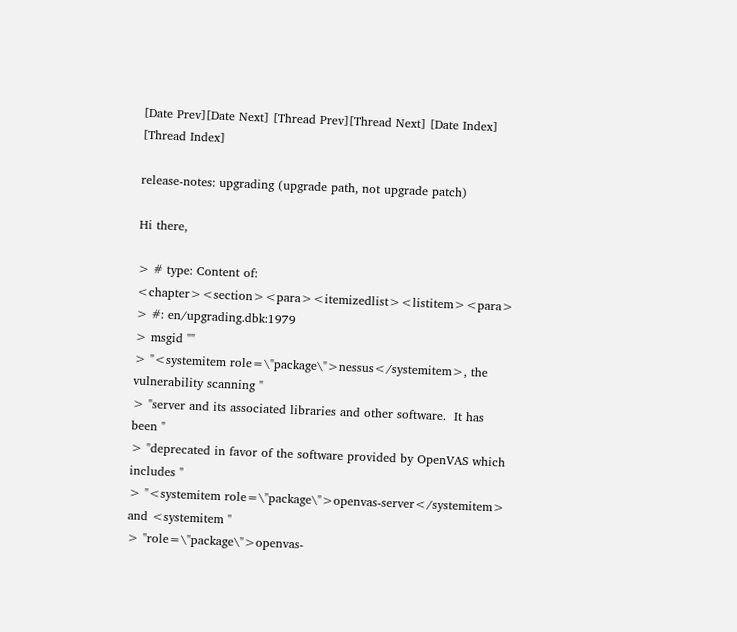[Date Prev][Date Next] [Thread Prev][Thread Next] [Date Index] [Thread Index]

release-notes: upgrading (upgrade path, not upgrade patch)

Hi there,

> # type: Content of: <chapter><section><para><itemizedlist><listitem><para>
> #: en/upgrading.dbk:1979
> msgid ""
> "<systemitem role=\"package\">nessus</systemitem>, the vulnerability scanning "
> "server and its associated libraries and other software.  It has been "
> "deprecated in favor of the software provided by OpenVAS which includes "
> "<systemitem role=\"package\">openvas-server</systemitem> and <systemitem "
> "role=\"package\">openvas-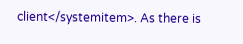client</systemitem>. As there is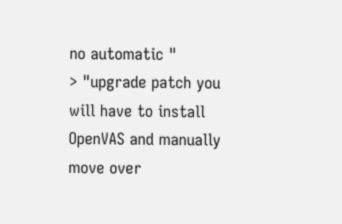no automatic "
> "upgrade patch you will have to install OpenVAS and manually move over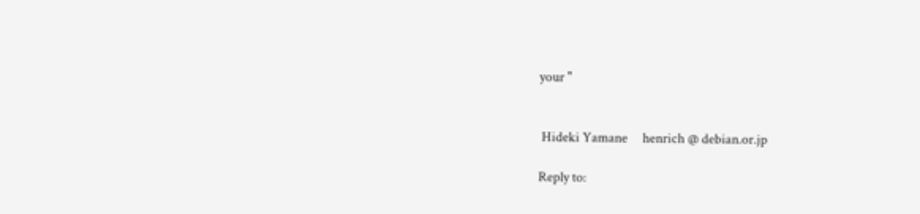your "


 Hideki Yamane     henrich @ debian.or.jp

Reply to: